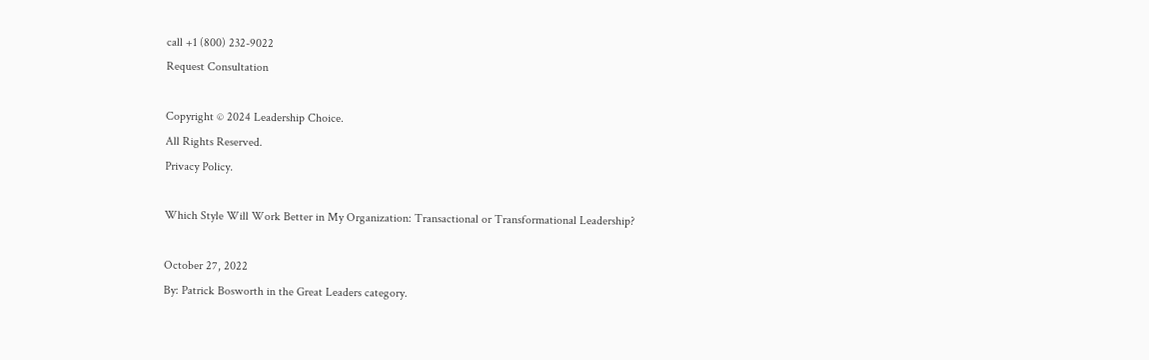call +1 (800) 232-9022
Request Consultation

Copyright © 2024 Leadership Choice.
All Rights Reserved.
Privacy Policy.

Which Style Will Work Better in My Organization: Transactional or Transformational Leadership?

October 27, 2022
By: Patrick Bosworth in the Great Leaders category.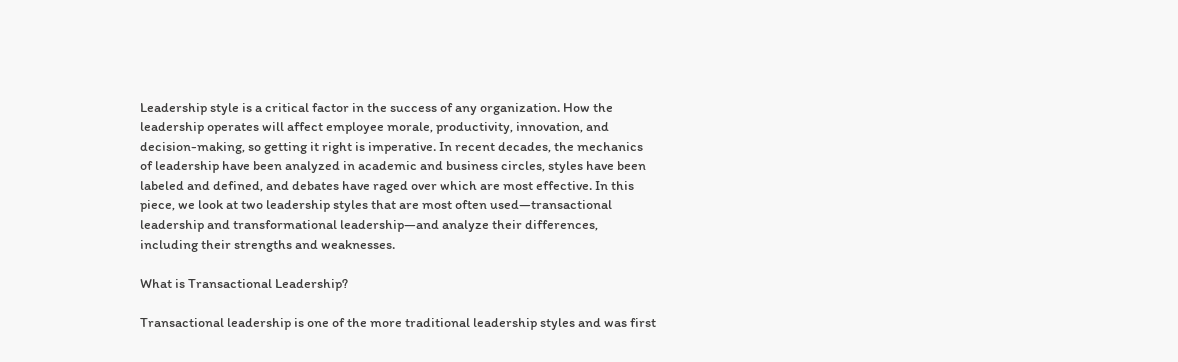Leadership style is a critical factor in the success of any organization. How the leadership operates will affect employee morale, productivity, innovation, and decision-making, so getting it right is imperative. In recent decades, the mechanics of leadership have been analyzed in academic and business circles, styles have been labeled and defined, and debates have raged over which are most effective. In this piece, we look at two leadership styles that are most often used—transactional leadership and transformational leadership—and analyze their differences, including their strengths and weaknesses.

What is Transactional Leadership?

Transactional leadership is one of the more traditional leadership styles and was first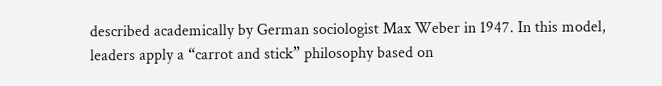described academically by German sociologist Max Weber in 1947. In this model, leaders apply a “carrot and stick” philosophy based on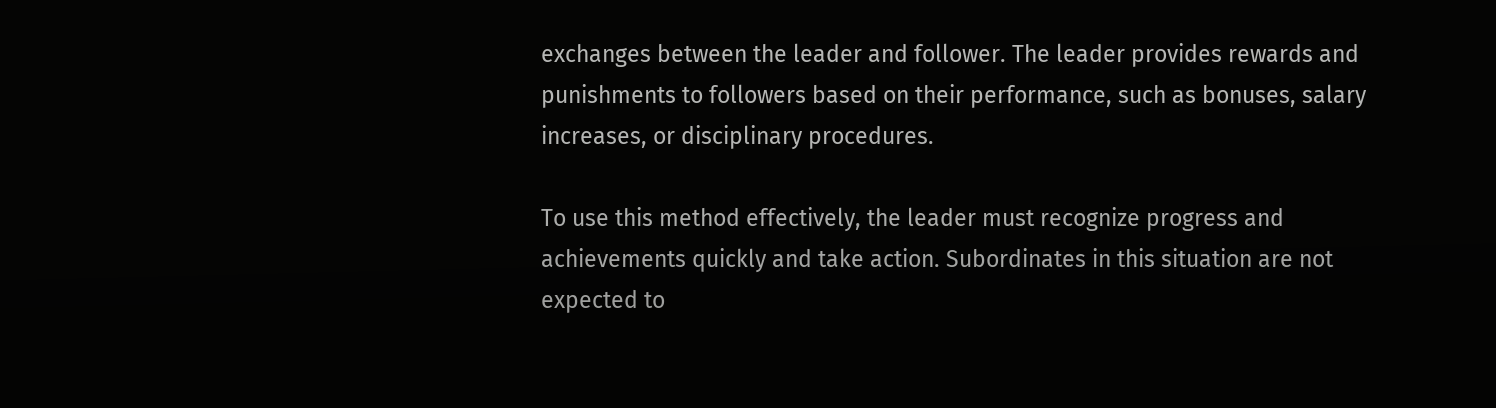exchanges between the leader and follower. The leader provides rewards and punishments to followers based on their performance, such as bonuses, salary increases, or disciplinary procedures.

To use this method effectively, the leader must recognize progress and achievements quickly and take action. Subordinates in this situation are not expected to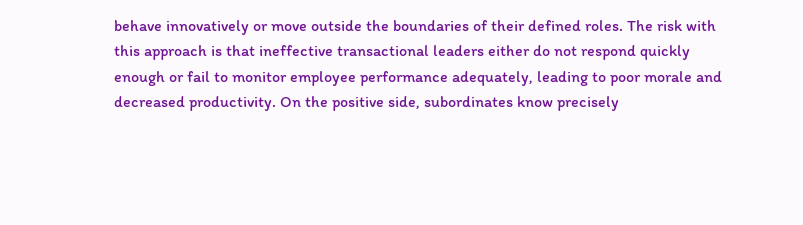behave innovatively or move outside the boundaries of their defined roles. The risk with this approach is that ineffective transactional leaders either do not respond quickly enough or fail to monitor employee performance adequately, leading to poor morale and decreased productivity. On the positive side, subordinates know precisely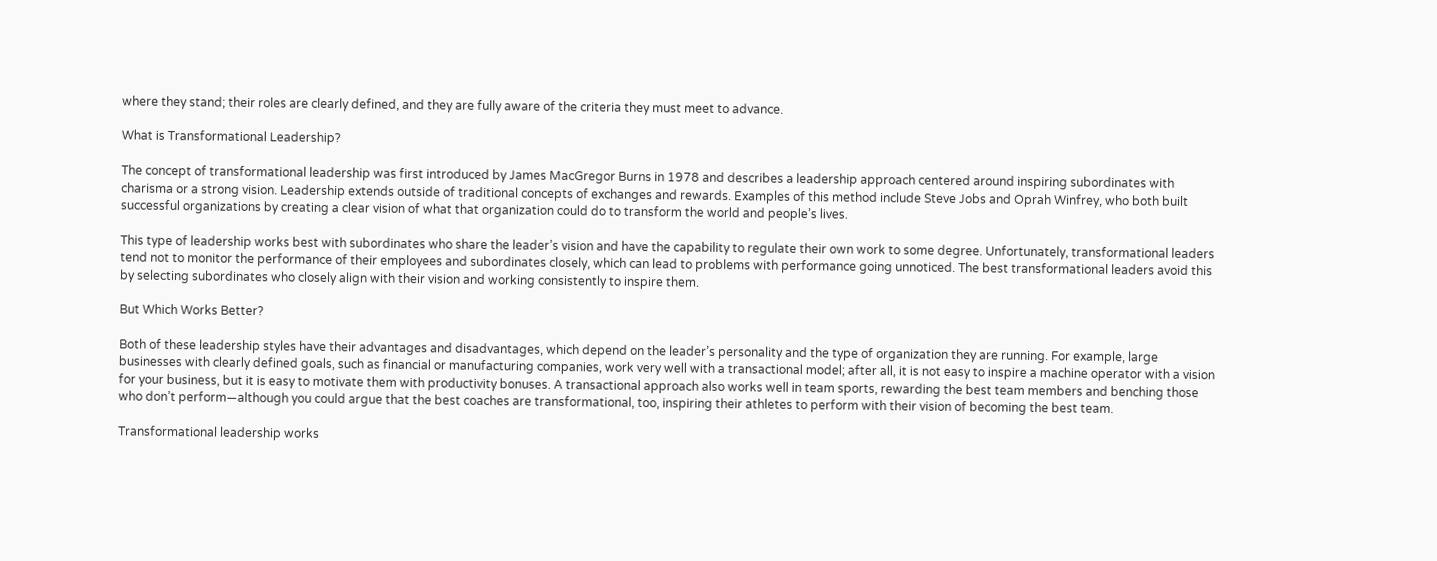where they stand; their roles are clearly defined, and they are fully aware of the criteria they must meet to advance.

What is Transformational Leadership?

The concept of transformational leadership was first introduced by James MacGregor Burns in 1978 and describes a leadership approach centered around inspiring subordinates with charisma or a strong vision. Leadership extends outside of traditional concepts of exchanges and rewards. Examples of this method include Steve Jobs and Oprah Winfrey, who both built successful organizations by creating a clear vision of what that organization could do to transform the world and people’s lives.

This type of leadership works best with subordinates who share the leader’s vision and have the capability to regulate their own work to some degree. Unfortunately, transformational leaders tend not to monitor the performance of their employees and subordinates closely, which can lead to problems with performance going unnoticed. The best transformational leaders avoid this by selecting subordinates who closely align with their vision and working consistently to inspire them.

But Which Works Better?

Both of these leadership styles have their advantages and disadvantages, which depend on the leader’s personality and the type of organization they are running. For example, large businesses with clearly defined goals, such as financial or manufacturing companies, work very well with a transactional model; after all, it is not easy to inspire a machine operator with a vision for your business, but it is easy to motivate them with productivity bonuses. A transactional approach also works well in team sports, rewarding the best team members and benching those who don’t perform—although you could argue that the best coaches are transformational, too, inspiring their athletes to perform with their vision of becoming the best team.

Transformational leadership works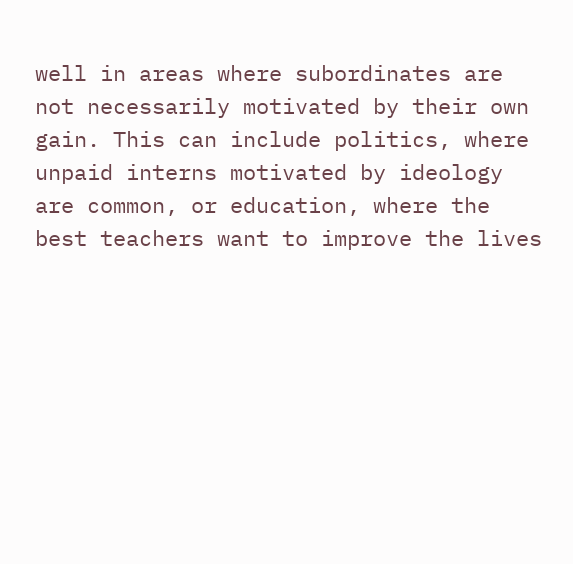well in areas where subordinates are not necessarily motivated by their own gain. This can include politics, where unpaid interns motivated by ideology are common, or education, where the best teachers want to improve the lives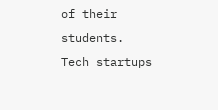of their students. Tech startups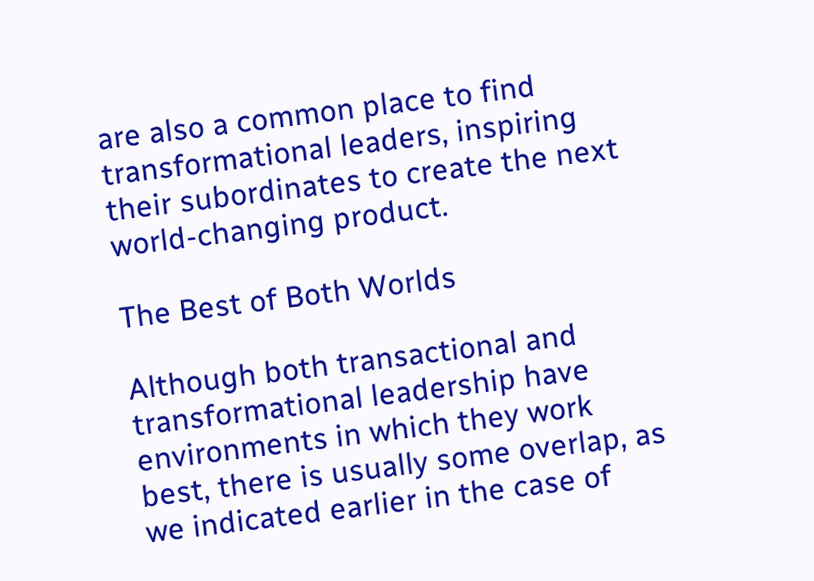are also a common place to find transformational leaders, inspiring their subordinates to create the next world-changing product.

The Best of Both Worlds

Although both transactional and transformational leadership have environments in which they work best, there is usually some overlap, as we indicated earlier in the case of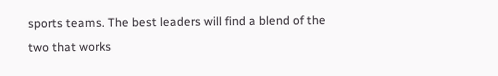sports teams. The best leaders will find a blend of the two that works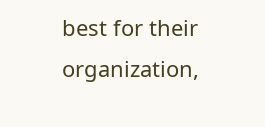best for their organization,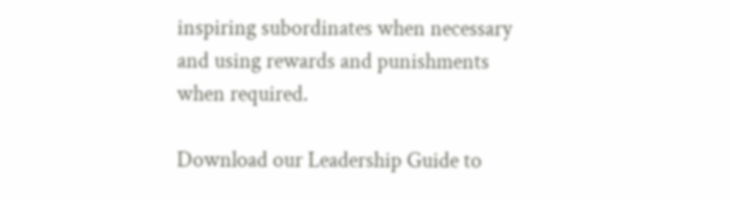inspiring subordinates when necessary and using rewards and punishments when required.

Download our Leadership Guide to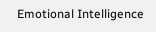Emotional Intelligence